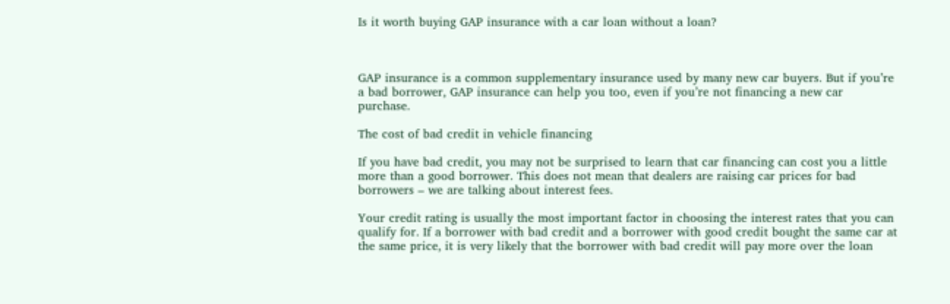Is it worth buying GAP insurance with a car loan without a loan?



GAP insurance is a common supplementary insurance used by many new car buyers. But if you’re a bad borrower, GAP insurance can help you too, even if you’re not financing a new car purchase.

The cost of bad credit in vehicle financing

If you have bad credit, you may not be surprised to learn that car financing can cost you a little more than a good borrower. This does not mean that dealers are raising car prices for bad borrowers – we are talking about interest fees.

Your credit rating is usually the most important factor in choosing the interest rates that you can qualify for. If a borrower with bad credit and a borrower with good credit bought the same car at the same price, it is very likely that the borrower with bad credit will pay more over the loan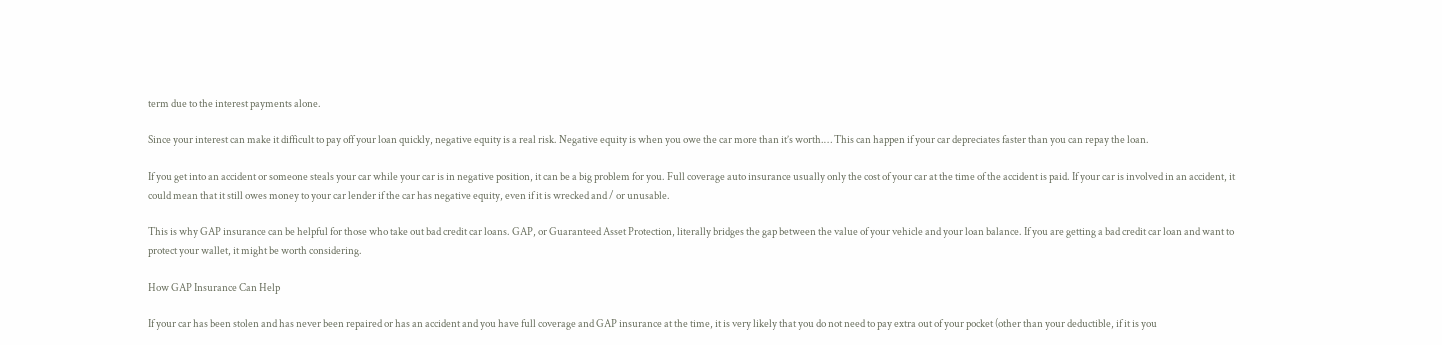term due to the interest payments alone.

Since your interest can make it difficult to pay off your loan quickly, negative equity is a real risk. Negative equity is when you owe the car more than it’s worth.… This can happen if your car depreciates faster than you can repay the loan.

If you get into an accident or someone steals your car while your car is in negative position, it can be a big problem for you. Full coverage auto insurance usually only the cost of your car at the time of the accident is paid. If your car is involved in an accident, it could mean that it still owes money to your car lender if the car has negative equity, even if it is wrecked and / or unusable.

This is why GAP insurance can be helpful for those who take out bad credit car loans. GAP, or Guaranteed Asset Protection, literally bridges the gap between the value of your vehicle and your loan balance. If you are getting a bad credit car loan and want to protect your wallet, it might be worth considering.

How GAP Insurance Can Help

If your car has been stolen and has never been repaired or has an accident and you have full coverage and GAP insurance at the time, it is very likely that you do not need to pay extra out of your pocket (other than your deductible, if it is you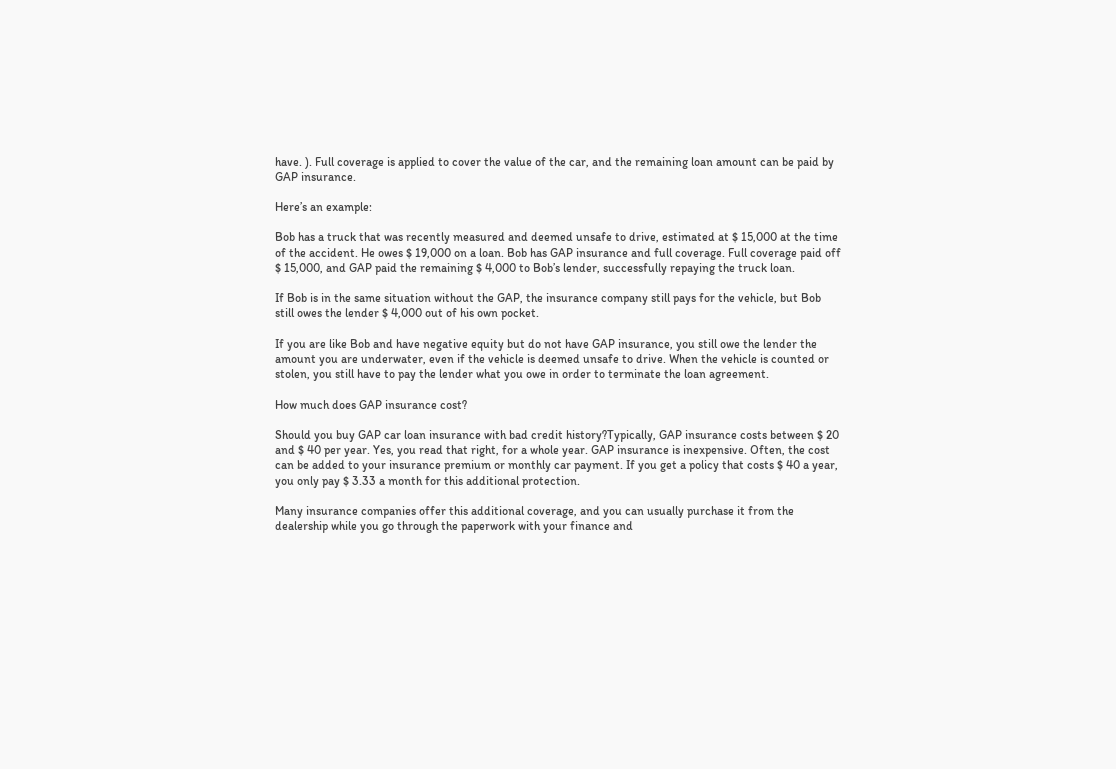have. ). Full coverage is applied to cover the value of the car, and the remaining loan amount can be paid by GAP insurance.

Here’s an example:

Bob has a truck that was recently measured and deemed unsafe to drive, estimated at $ 15,000 at the time of the accident. He owes $ 19,000 on a loan. Bob has GAP insurance and full coverage. Full coverage paid off $ 15,000, and GAP paid the remaining $ 4,000 to Bob’s lender, successfully repaying the truck loan.

If Bob is in the same situation without the GAP, the insurance company still pays for the vehicle, but Bob still owes the lender $ 4,000 out of his own pocket.

If you are like Bob and have negative equity but do not have GAP insurance, you still owe the lender the amount you are underwater, even if the vehicle is deemed unsafe to drive. When the vehicle is counted or stolen, you still have to pay the lender what you owe in order to terminate the loan agreement.

How much does GAP insurance cost?

Should you buy GAP car loan insurance with bad credit history?Typically, GAP insurance costs between $ 20 and $ 40 per year. Yes, you read that right, for a whole year. GAP insurance is inexpensive. Often, the cost can be added to your insurance premium or monthly car payment. If you get a policy that costs $ 40 a year, you only pay $ 3.33 a month for this additional protection.

Many insurance companies offer this additional coverage, and you can usually purchase it from the dealership while you go through the paperwork with your finance and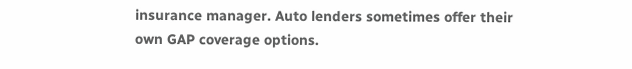insurance manager. Auto lenders sometimes offer their own GAP coverage options.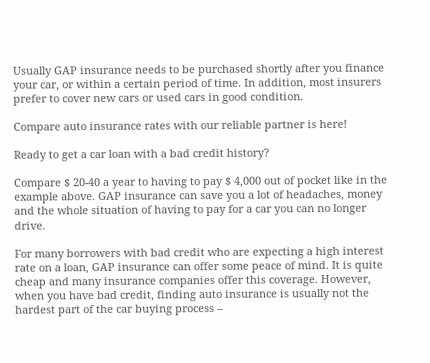Usually GAP insurance needs to be purchased shortly after you finance your car, or within a certain period of time. In addition, most insurers prefer to cover new cars or used cars in good condition.

Compare auto insurance rates with our reliable partner is here!

Ready to get a car loan with a bad credit history?

Compare $ 20-40 a year to having to pay $ 4,000 out of pocket like in the example above. GAP insurance can save you a lot of headaches, money and the whole situation of having to pay for a car you can no longer drive.

For many borrowers with bad credit who are expecting a high interest rate on a loan, GAP insurance can offer some peace of mind. It is quite cheap and many insurance companies offer this coverage. However, when you have bad credit, finding auto insurance is usually not the hardest part of the car buying process –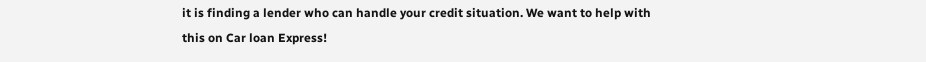it is finding a lender who can handle your credit situation. We want to help with this on Car loan Express!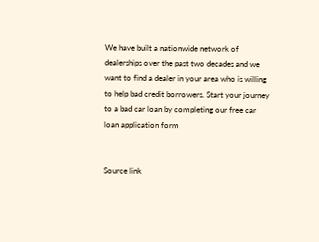We have built a nationwide network of dealerships over the past two decades and we want to find a dealer in your area who is willing to help bad credit borrowers. Start your journey to a bad car loan by completing our free car loan application form


Source link